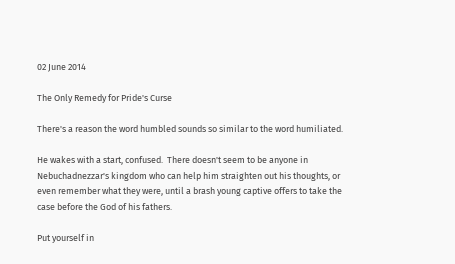02 June 2014

The Only Remedy for Pride's Curse

There's a reason the word humbled sounds so similar to the word humiliated.

He wakes with a start, confused.  There doesn't seem to be anyone in Nebuchadnezzar's kingdom who can help him straighten out his thoughts, or even remember what they were, until a brash young captive offers to take the case before the God of his fathers.

Put yourself in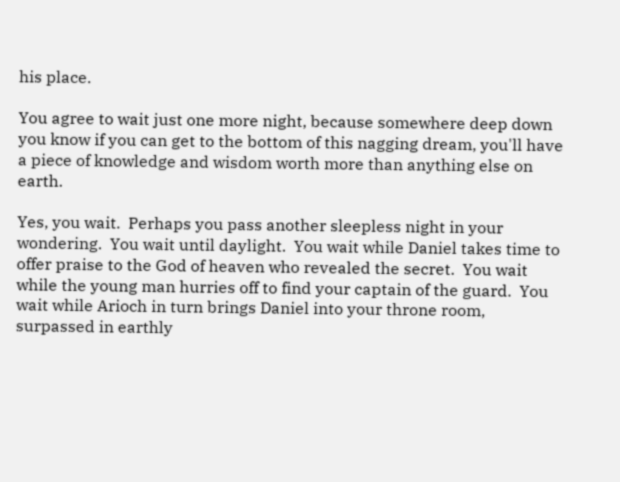his place.

You agree to wait just one more night, because somewhere deep down you know if you can get to the bottom of this nagging dream, you'll have a piece of knowledge and wisdom worth more than anything else on earth.

Yes, you wait.  Perhaps you pass another sleepless night in your wondering.  You wait until daylight.  You wait while Daniel takes time to offer praise to the God of heaven who revealed the secret.  You wait while the young man hurries off to find your captain of the guard.  You wait while Arioch in turn brings Daniel into your throne room, surpassed in earthly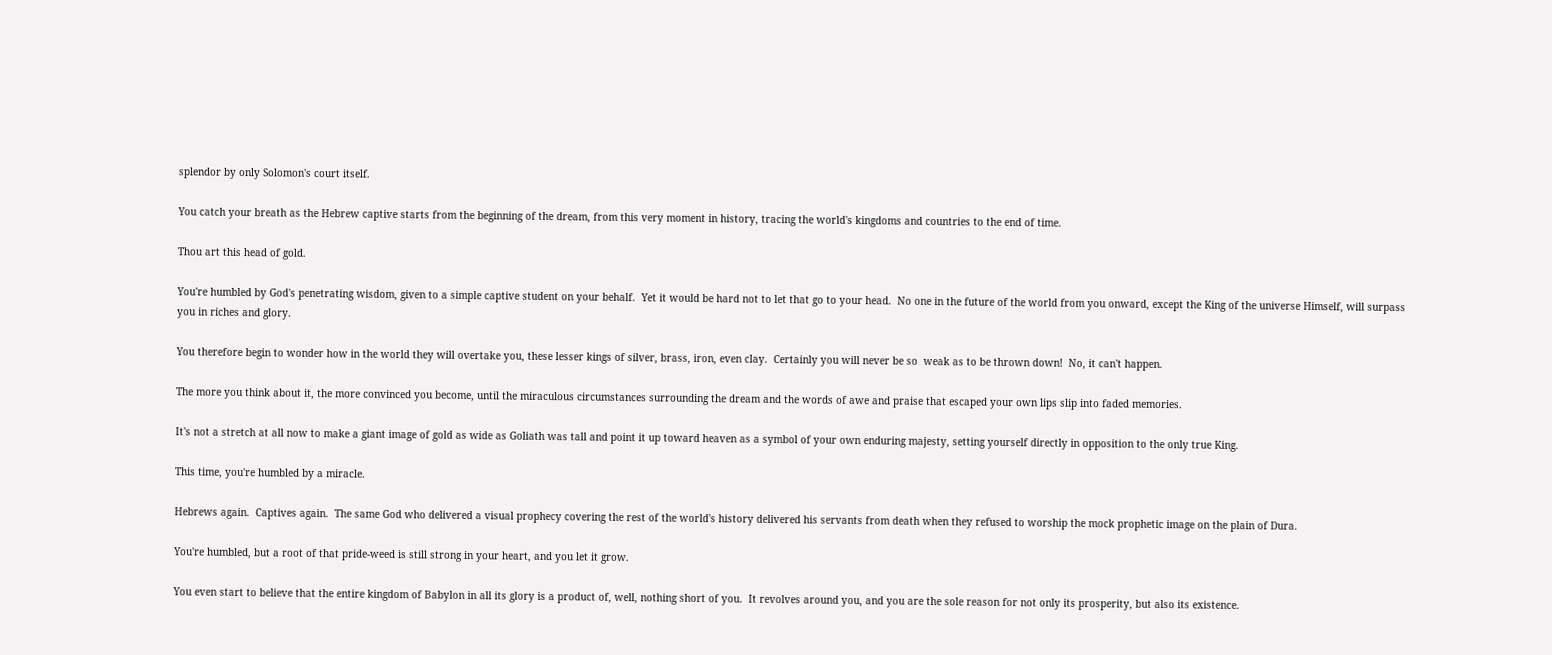splendor by only Solomon's court itself.

You catch your breath as the Hebrew captive starts from the beginning of the dream, from this very moment in history, tracing the world's kingdoms and countries to the end of time.

Thou art this head of gold.

You're humbled by God's penetrating wisdom, given to a simple captive student on your behalf.  Yet it would be hard not to let that go to your head.  No one in the future of the world from you onward, except the King of the universe Himself, will surpass you in riches and glory.

You therefore begin to wonder how in the world they will overtake you, these lesser kings of silver, brass, iron, even clay.  Certainly you will never be so  weak as to be thrown down!  No, it can't happen.

The more you think about it, the more convinced you become, until the miraculous circumstances surrounding the dream and the words of awe and praise that escaped your own lips slip into faded memories.

It's not a stretch at all now to make a giant image of gold as wide as Goliath was tall and point it up toward heaven as a symbol of your own enduring majesty, setting yourself directly in opposition to the only true King.

This time, you're humbled by a miracle.

Hebrews again.  Captives again.  The same God who delivered a visual prophecy covering the rest of the world's history delivered his servants from death when they refused to worship the mock prophetic image on the plain of Dura.

You're humbled, but a root of that pride-weed is still strong in your heart, and you let it grow.

You even start to believe that the entire kingdom of Babylon in all its glory is a product of, well, nothing short of you.  It revolves around you, and you are the sole reason for not only its prosperity, but also its existence.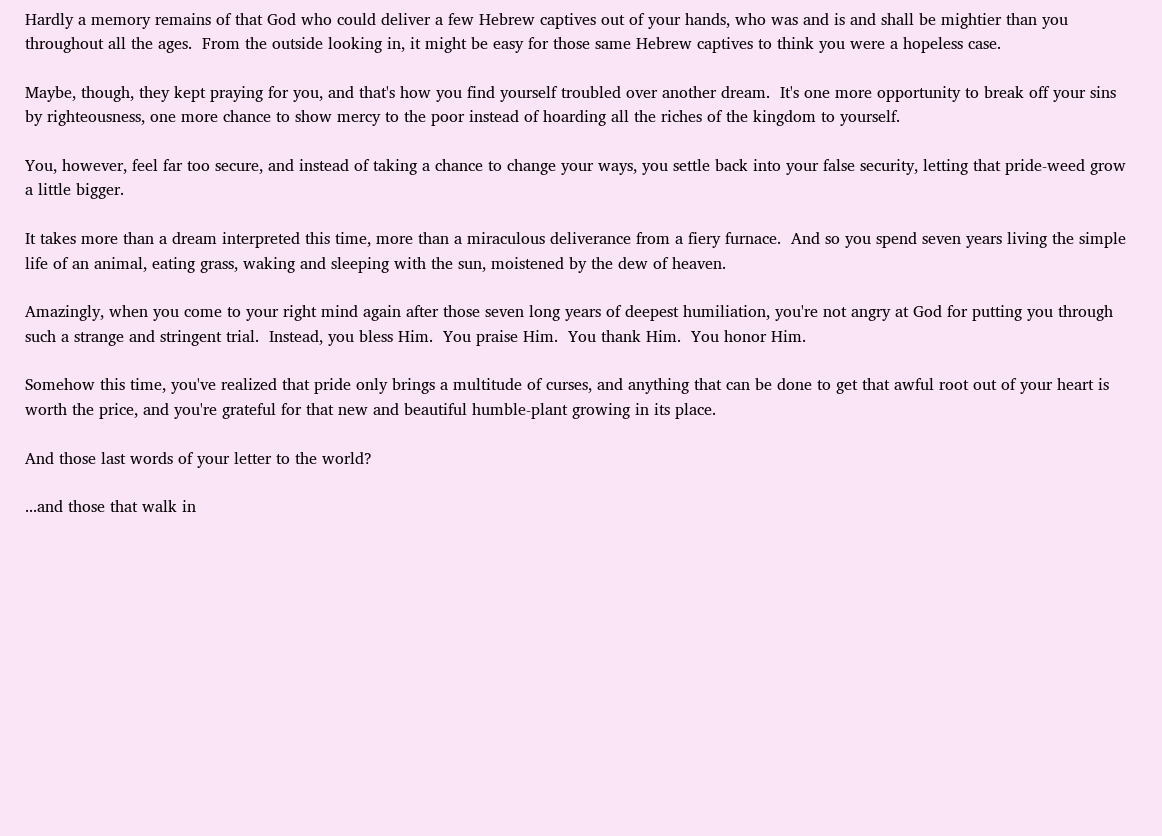Hardly a memory remains of that God who could deliver a few Hebrew captives out of your hands, who was and is and shall be mightier than you throughout all the ages.  From the outside looking in, it might be easy for those same Hebrew captives to think you were a hopeless case.

Maybe, though, they kept praying for you, and that's how you find yourself troubled over another dream.  It's one more opportunity to break off your sins by righteousness, one more chance to show mercy to the poor instead of hoarding all the riches of the kingdom to yourself.

You, however, feel far too secure, and instead of taking a chance to change your ways, you settle back into your false security, letting that pride-weed grow a little bigger.

It takes more than a dream interpreted this time, more than a miraculous deliverance from a fiery furnace.  And so you spend seven years living the simple life of an animal, eating grass, waking and sleeping with the sun, moistened by the dew of heaven.

Amazingly, when you come to your right mind again after those seven long years of deepest humiliation, you're not angry at God for putting you through such a strange and stringent trial.  Instead, you bless Him.  You praise Him.  You thank Him.  You honor Him.

Somehow this time, you've realized that pride only brings a multitude of curses, and anything that can be done to get that awful root out of your heart is worth the price, and you're grateful for that new and beautiful humble-plant growing in its place.

And those last words of your letter to the world?

...and those that walk in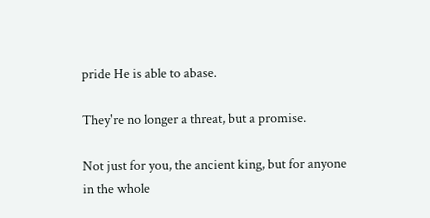pride He is able to abase.

They're no longer a threat, but a promise.

Not just for you, the ancient king, but for anyone in the whole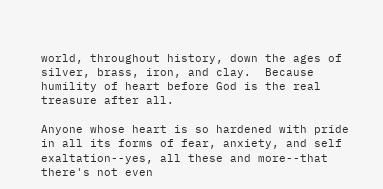world, throughout history, down the ages of silver, brass, iron, and clay.  Because humility of heart before God is the real treasure after all.

Anyone whose heart is so hardened with pride in all its forms of fear, anxiety, and self exaltation--yes, all these and more--that there's not even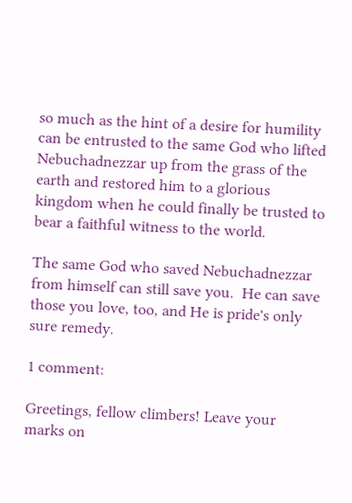so much as the hint of a desire for humility can be entrusted to the same God who lifted Nebuchadnezzar up from the grass of the earth and restored him to a glorious kingdom when he could finally be trusted to bear a faithful witness to the world.

The same God who saved Nebuchadnezzar from himself can still save you.  He can save those you love, too, and He is pride's only sure remedy.

1 comment:

Greetings, fellow climbers! Leave your marks on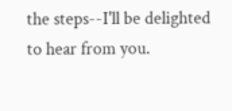the steps--I'll be delighted to hear from you.